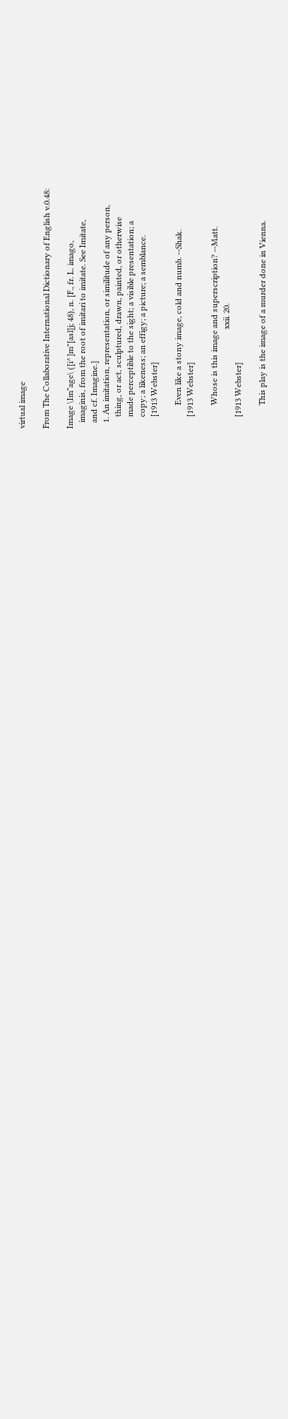virtual image

From The Collaborative International Dictionary of English v.0.48:

Image \Im"age\ ([i^]m"[asl]j; 48), n. [F., fr. L. imago,
   imaginis, from the root of imitari to imitate. See Imitate,
   and cf. Imagine.]
   1. An imitation, representation, or similitude of any person,
      thing, or act, sculptured, drawn, painted, or otherwise
      made perceptible to the sight; a visible presentation; a
      copy; a likeness; an effigy; a picture; a semblance.
      [1913 Webster]

            Even like a stony image, cold and numb. --Shak.
      [1913 Webster]

            Whose is this image and superscription? --Matt.
                                                  xxii. 20.
      [1913 Webster]

            This play is the image of a murder done in Vienna.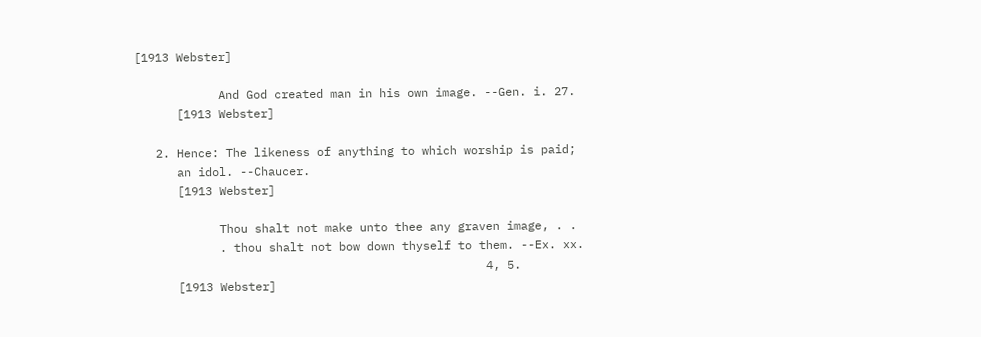[1913 Webster]

            And God created man in his own image. --Gen. i. 27.
      [1913 Webster]

   2. Hence: The likeness of anything to which worship is paid;
      an idol. --Chaucer.
      [1913 Webster]

            Thou shalt not make unto thee any graven image, . .
            . thou shalt not bow down thyself to them. --Ex. xx.
                                                  4, 5.
      [1913 Webster]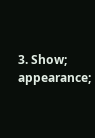3. Show; appearance;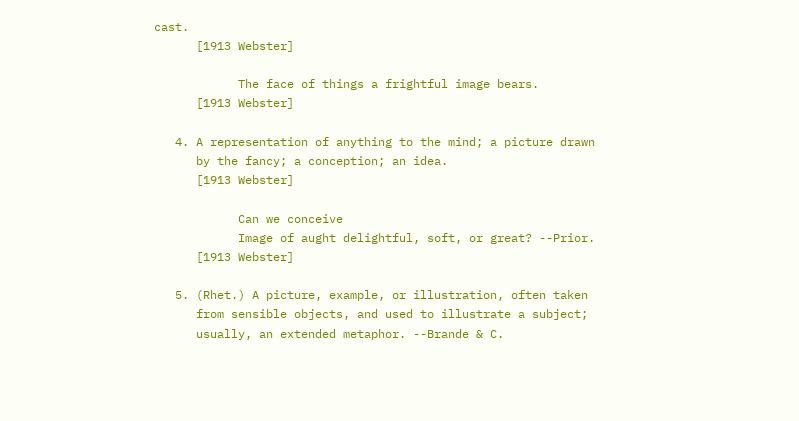cast.
      [1913 Webster]

            The face of things a frightful image bears.
      [1913 Webster]

   4. A representation of anything to the mind; a picture drawn
      by the fancy; a conception; an idea.
      [1913 Webster]

            Can we conceive
            Image of aught delightful, soft, or great? --Prior.
      [1913 Webster]

   5. (Rhet.) A picture, example, or illustration, often taken
      from sensible objects, and used to illustrate a subject;
      usually, an extended metaphor. --Brande & C.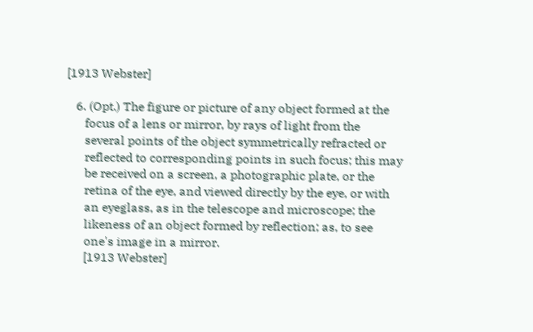[1913 Webster]

   6. (Opt.) The figure or picture of any object formed at the
      focus of a lens or mirror, by rays of light from the
      several points of the object symmetrically refracted or
      reflected to corresponding points in such focus; this may
      be received on a screen, a photographic plate, or the
      retina of the eye, and viewed directly by the eye, or with
      an eyeglass, as in the telescope and microscope; the
      likeness of an object formed by reflection; as, to see
      one's image in a mirror.
      [1913 Webster]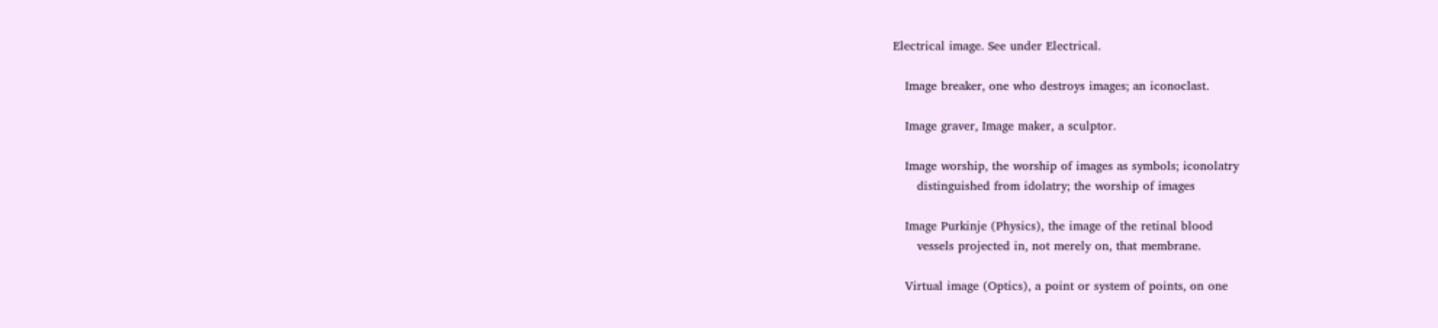Electrical image. See under Electrical.

   Image breaker, one who destroys images; an iconoclast.

   Image graver, Image maker, a sculptor.

   Image worship, the worship of images as symbols; iconolatry
      distinguished from idolatry; the worship of images

   Image Purkinje (Physics), the image of the retinal blood
      vessels projected in, not merely on, that membrane.

   Virtual image (Optics), a point or system of points, on one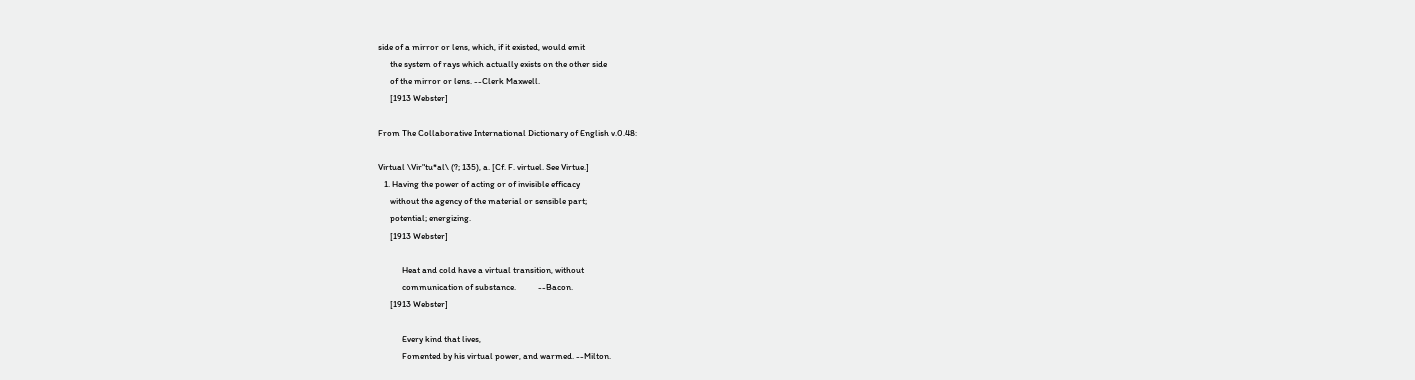side of a mirror or lens, which, if it existed, would emit
      the system of rays which actually exists on the other side
      of the mirror or lens. --Clerk Maxwell.
      [1913 Webster]

From The Collaborative International Dictionary of English v.0.48:

Virtual \Vir"tu*al\ (?; 135), a. [Cf. F. virtuel. See Virtue.]
   1. Having the power of acting or of invisible efficacy
      without the agency of the material or sensible part;
      potential; energizing.
      [1913 Webster]

            Heat and cold have a virtual transition, without
            communication of substance.           --Bacon.
      [1913 Webster]

            Every kind that lives,
            Fomented by his virtual power, and warmed. --Milton.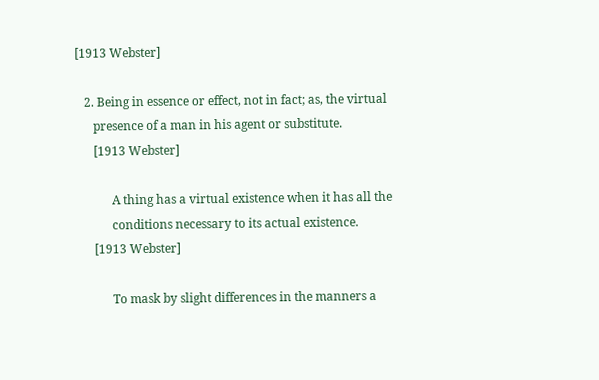[1913 Webster]

   2. Being in essence or effect, not in fact; as, the virtual
      presence of a man in his agent or substitute.
      [1913 Webster]

            A thing has a virtual existence when it has all the
            conditions necessary to its actual existence.
      [1913 Webster]

            To mask by slight differences in the manners a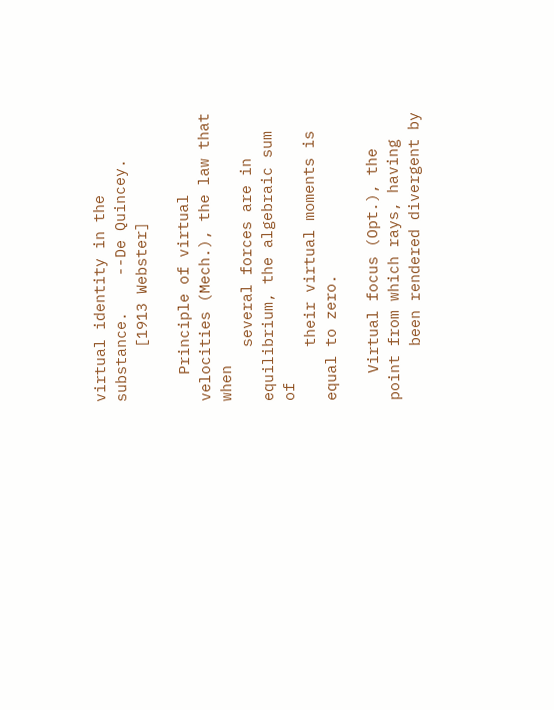virtual identity in the substance.    --De Quincey.
      [1913 Webster]

   Principle of virtual velocities (Mech.), the law that when
      several forces are in equilibrium, the algebraic sum of
      their virtual moments is equal to zero.

   Virtual focus (Opt.), the point from which rays, having
      been rendered divergent by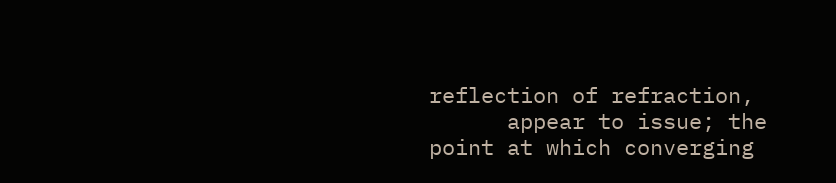reflection of refraction,
      appear to issue; the point at which converging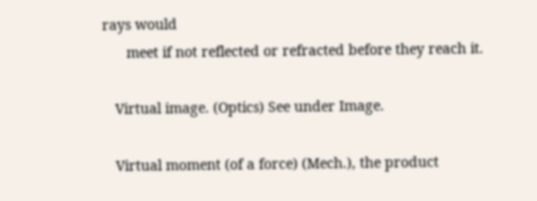rays would
      meet if not reflected or refracted before they reach it.

   Virtual image. (Optics) See under Image.

   Virtual moment (of a force) (Mech.), the product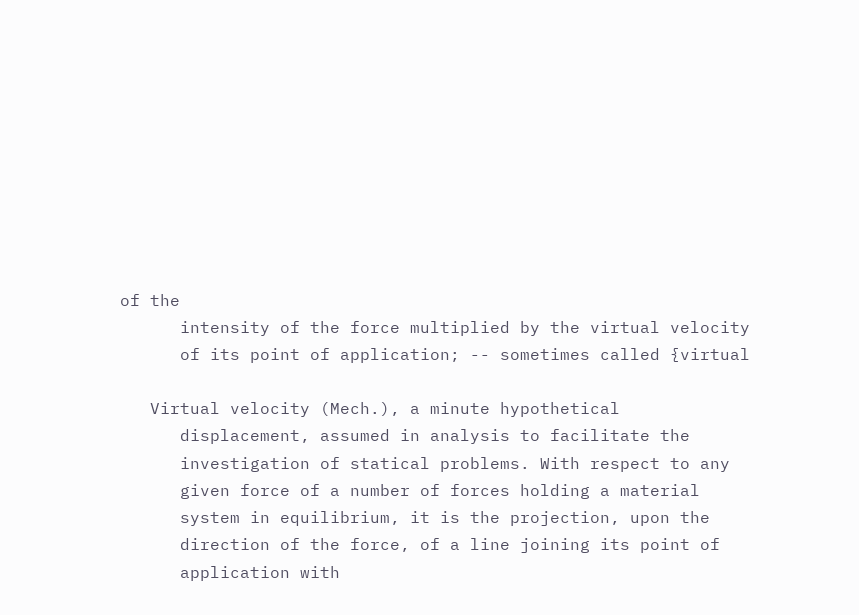of the
      intensity of the force multiplied by the virtual velocity
      of its point of application; -- sometimes called {virtual

   Virtual velocity (Mech.), a minute hypothetical
      displacement, assumed in analysis to facilitate the
      investigation of statical problems. With respect to any
      given force of a number of forces holding a material
      system in equilibrium, it is the projection, upon the
      direction of the force, of a line joining its point of
      application with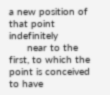a new position of that point indefinitely
      near to the first, to which the point is conceived to have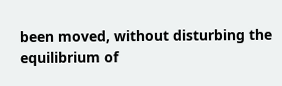been moved, without disturbing the equilibrium of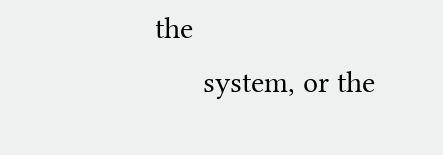the
      system, or the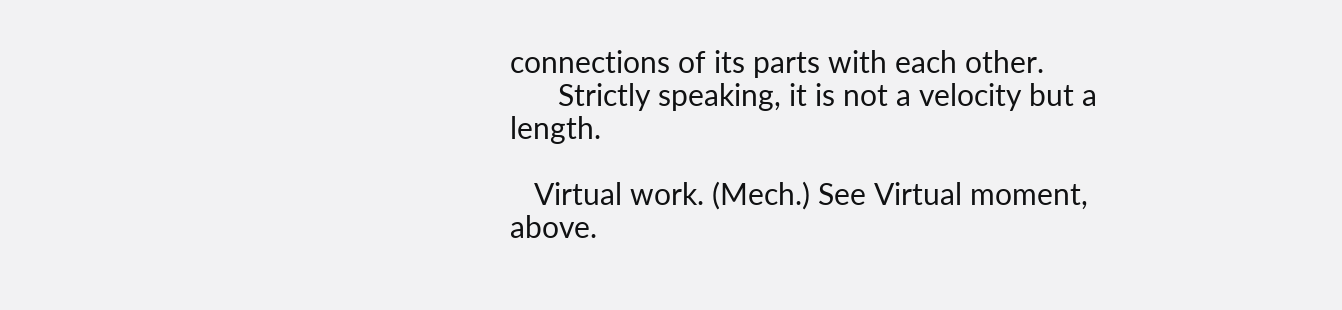connections of its parts with each other.
      Strictly speaking, it is not a velocity but a length.

   Virtual work. (Mech.) See Virtual moment, above.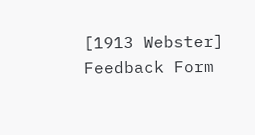[1913 Webster]
Feedback Form